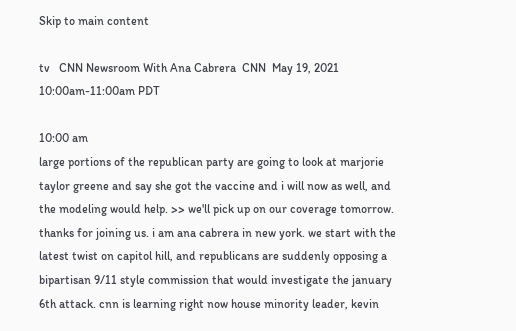Skip to main content

tv   CNN Newsroom With Ana Cabrera  CNN  May 19, 2021 10:00am-11:00am PDT

10:00 am
large portions of the republican party are going to look at marjorie taylor greene and say she got the vaccine and i will now as well, and the modeling would help. >> we'll pick up on our coverage tomorrow. thanks for joining us. i am ana cabrera in new york. we start with the latest twist on capitol hill, and republicans are suddenly opposing a bipartisan 9/11 style commission that would investigate the january 6th attack. cnn is learning right now house minority leader, kevin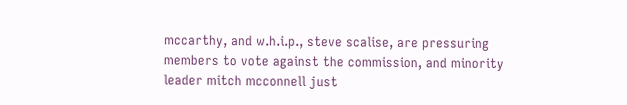mccarthy, and w.h.i.p., steve scalise, are pressuring members to vote against the commission, and minority leader mitch mcconnell just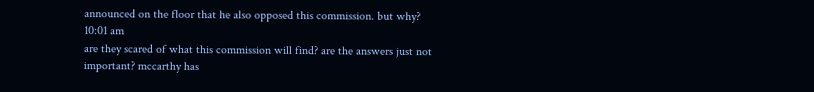announced on the floor that he also opposed this commission. but why?
10:01 am
are they scared of what this commission will find? are the answers just not important? mccarthy has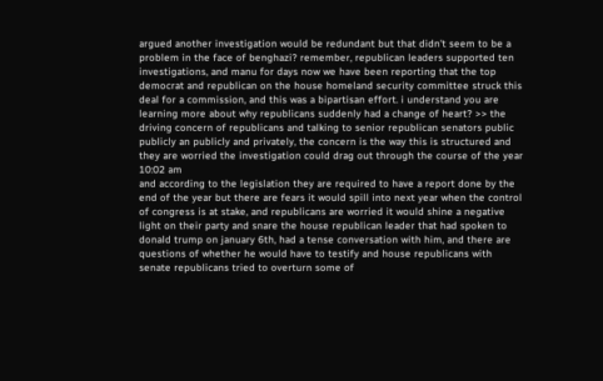argued another investigation would be redundant but that didn't seem to be a problem in the face of benghazi? remember, republican leaders supported ten investigations, and manu for days now we have been reporting that the top democrat and republican on the house homeland security committee struck this deal for a commission, and this was a bipartisan effort. i understand you are learning more about why republicans suddenly had a change of heart? >> the driving concern of republicans and talking to senior republican senators public publicly an publicly and privately, the concern is the way this is structured and they are worried the investigation could drag out through the course of the year
10:02 am
and according to the legislation they are required to have a report done by the end of the year but there are fears it would spill into next year when the control of congress is at stake, and republicans are worried it would shine a negative light on their party and snare the house republican leader that had spoken to donald trump on january 6th, had a tense conversation with him, and there are questions of whether he would have to testify and house republicans with senate republicans tried to overturn some of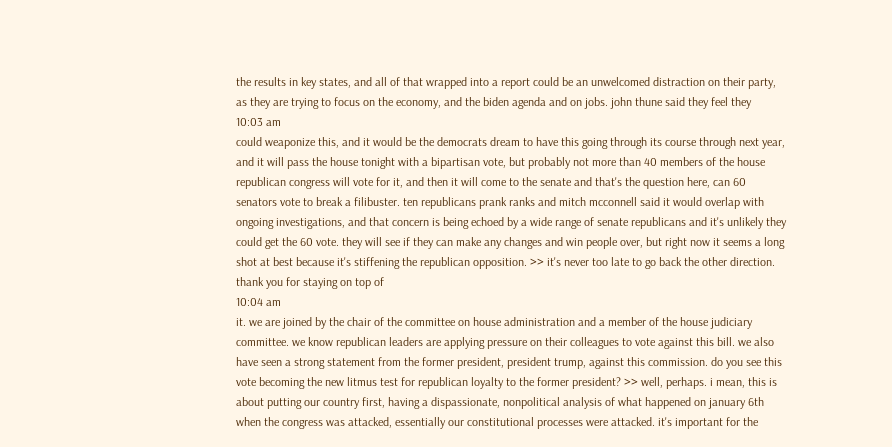the results in key states, and all of that wrapped into a report could be an unwelcomed distraction on their party, as they are trying to focus on the economy, and the biden agenda and on jobs. john thune said they feel they
10:03 am
could weaponize this, and it would be the democrats dream to have this going through its course through next year, and it will pass the house tonight with a bipartisan vote, but probably not more than 40 members of the house republican congress will vote for it, and then it will come to the senate and that's the question here, can 60 senators vote to break a filibuster. ten republicans prank ranks and mitch mcconnell said it would overlap with ongoing investigations, and that concern is being echoed by a wide range of senate republicans and it's unlikely they could get the 60 vote. they will see if they can make any changes and win people over, but right now it seems a long shot at best because it's stiffening the republican opposition. >> it's never too late to go back the other direction. thank you for staying on top of
10:04 am
it. we are joined by the chair of the committee on house administration and a member of the house judiciary committee. we know republican leaders are applying pressure on their colleagues to vote against this bill. we also have seen a strong statement from the former president, president trump, against this commission. do you see this vote becoming the new litmus test for republican loyalty to the former president? >> well, perhaps. i mean, this is about putting our country first, having a dispassionate, nonpolitical analysis of what happened on january 6th when the congress was attacked, essentially our constitutional processes were attacked. it's important for the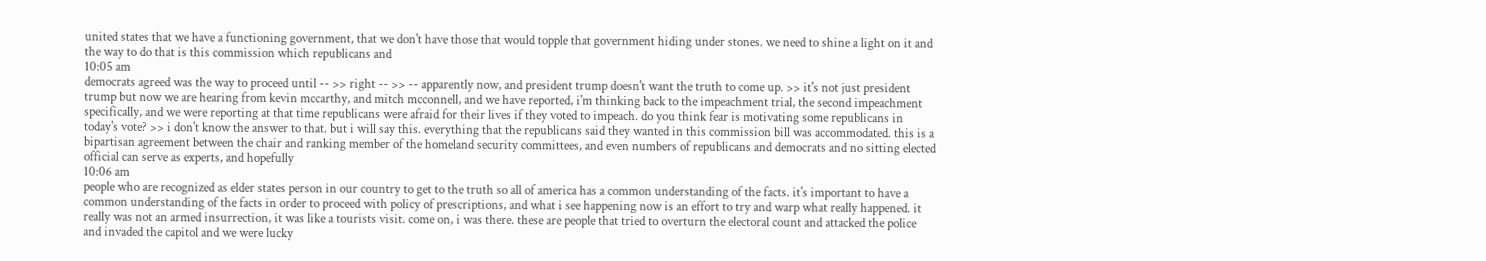united states that we have a functioning government, that we don't have those that would topple that government hiding under stones. we need to shine a light on it and the way to do that is this commission which republicans and
10:05 am
democrats agreed was the way to proceed until -- >> right -- >> -- apparently now, and president trump doesn't want the truth to come up. >> it's not just president trump but now we are hearing from kevin mccarthy, and mitch mcconnell, and we have reported, i'm thinking back to the impeachment trial, the second impeachment specifically, and we were reporting at that time republicans were afraid for their lives if they voted to impeach. do you think fear is motivating some republicans in today's vote? >> i don't know the answer to that. but i will say this. everything that the republicans said they wanted in this commission bill was accommodated. this is a bipartisan agreement between the chair and ranking member of the homeland security committees, and even numbers of republicans and democrats and no sitting elected official can serve as experts, and hopefully
10:06 am
people who are recognized as elder states person in our country to get to the truth so all of america has a common understanding of the facts. it's important to have a common understanding of the facts in order to proceed with policy of prescriptions, and what i see happening now is an effort to try and warp what really happened. it really was not an armed insurrection, it was like a tourists visit. come on, i was there. these are people that tried to overturn the electoral count and attacked the police and invaded the capitol and we were lucky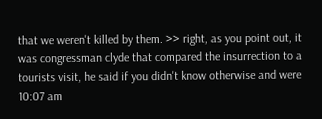that we weren't killed by them. >> right, as you point out, it was congressman clyde that compared the insurrection to a tourists visit, he said if you didn't know otherwise and were
10:07 am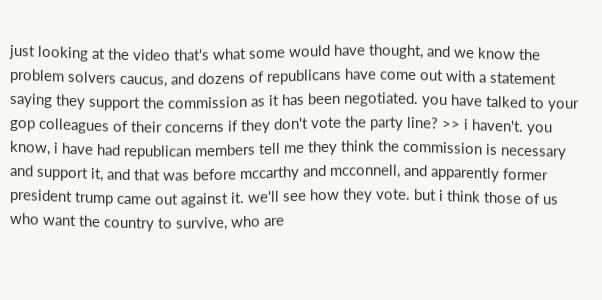just looking at the video that's what some would have thought, and we know the problem solvers caucus, and dozens of republicans have come out with a statement saying they support the commission as it has been negotiated. you have talked to your gop colleagues of their concerns if they don't vote the party line? >> i haven't. you know, i have had republican members tell me they think the commission is necessary and support it, and that was before mccarthy and mcconnell, and apparently former president trump came out against it. we'll see how they vote. but i think those of us who want the country to survive, who are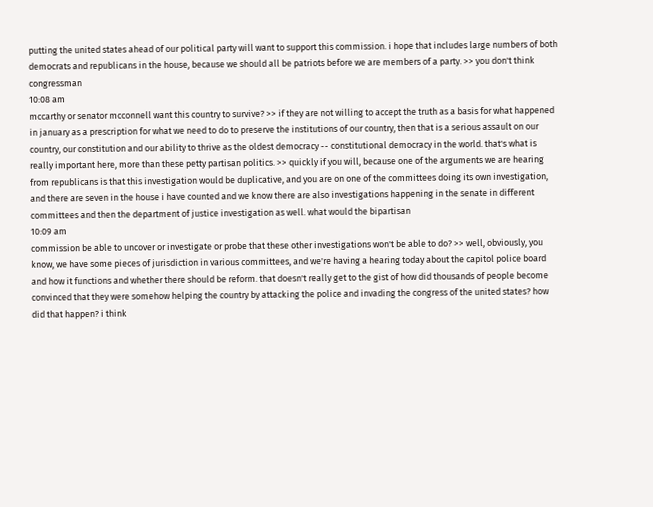putting the united states ahead of our political party will want to support this commission. i hope that includes large numbers of both democrats and republicans in the house, because we should all be patriots before we are members of a party. >> you don't think congressman
10:08 am
mccarthy or senator mcconnell want this country to survive? >> if they are not willing to accept the truth as a basis for what happened in january as a prescription for what we need to do to preserve the institutions of our country, then that is a serious assault on our country, our constitution and our ability to thrive as the oldest democracy -- constitutional democracy in the world. that's what is really important here, more than these petty partisan politics. >> quickly if you will, because one of the arguments we are hearing from republicans is that this investigation would be duplicative, and you are on one of the committees doing its own investigation, and there are seven in the house i have counted and we know there are also investigations happening in the senate in different committees and then the department of justice investigation as well. what would the bipartisan
10:09 am
commission be able to uncover or investigate or probe that these other investigations won't be able to do? >> well, obviously, you know, we have some pieces of jurisdiction in various committees, and we're having a hearing today about the capitol police board and how it functions and whether there should be reform. that doesn't really get to the gist of how did thousands of people become convinced that they were somehow helping the country by attacking the police and invading the congress of the united states? how did that happen? i think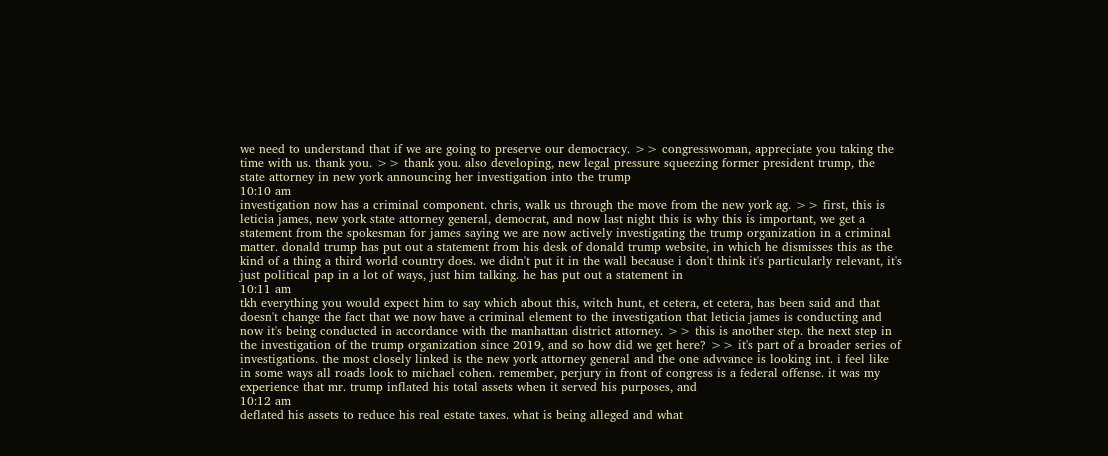we need to understand that if we are going to preserve our democracy. >> congresswoman, appreciate you taking the time with us. thank you. >> thank you. also developing, new legal pressure squeezing former president trump, the state attorney in new york announcing her investigation into the trump
10:10 am
investigation now has a criminal component. chris, walk us through the move from the new york ag. >> first, this is leticia james, new york state attorney general, democrat, and now last night this is why this is important, we get a statement from the spokesman for james saying we are now actively investigating the trump organization in a criminal matter. donald trump has put out a statement from his desk of donald trump website, in which he dismisses this as the kind of a thing a third world country does. we didn't put it in the wall because i don't think it's particularly relevant, it's just political pap in a lot of ways, just him talking. he has put out a statement in
10:11 am
tkh everything you would expect him to say which about this, witch hunt, et cetera, et cetera, has been said and that doesn't change the fact that we now have a criminal element to the investigation that leticia james is conducting and now it's being conducted in accordance with the manhattan district attorney. >> this is another step. the next step in the investigation of the trump organization since 2019, and so how did we get here? >> it's part of a broader series of investigations. the most closely linked is the new york attorney general and the one advvance is looking int. i feel like in some ways all roads look to michael cohen. remember, perjury in front of congress is a federal offense. it was my experience that mr. trump inflated his total assets when it served his purposes, and
10:12 am
deflated his assets to reduce his real estate taxes. what is being alleged and what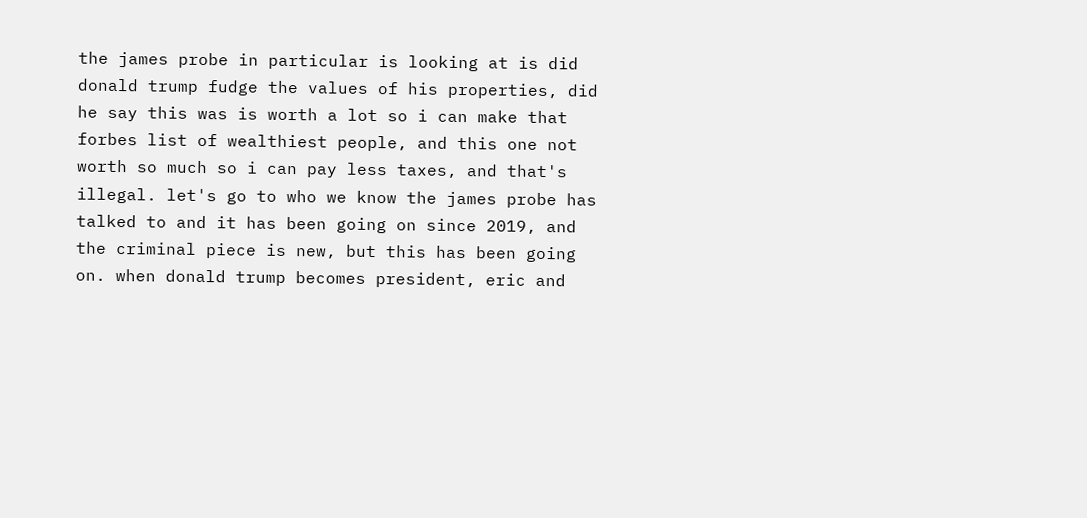the james probe in particular is looking at is did donald trump fudge the values of his properties, did he say this was is worth a lot so i can make that forbes list of wealthiest people, and this one not worth so much so i can pay less taxes, and that's illegal. let's go to who we know the james probe has talked to and it has been going on since 2019, and the criminal piece is new, but this has been going on. when donald trump becomes president, eric and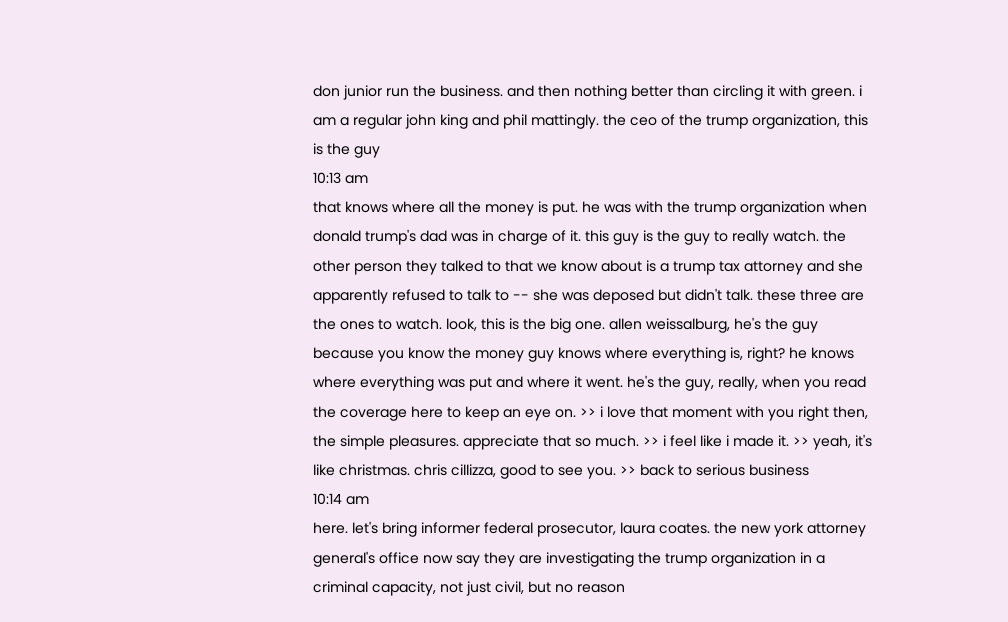don junior run the business. and then nothing better than circling it with green. i am a regular john king and phil mattingly. the ceo of the trump organization, this is the guy
10:13 am
that knows where all the money is put. he was with the trump organization when donald trump's dad was in charge of it. this guy is the guy to really watch. the other person they talked to that we know about is a trump tax attorney and she apparently refused to talk to -- she was deposed but didn't talk. these three are the ones to watch. look, this is the big one. allen weissalburg, he's the guy because you know the money guy knows where everything is, right? he knows where everything was put and where it went. he's the guy, really, when you read the coverage here to keep an eye on. >> i love that moment with you right then, the simple pleasures. appreciate that so much. >> i feel like i made it. >> yeah, it's like christmas. chris cillizza, good to see you. >> back to serious business
10:14 am
here. let's bring informer federal prosecutor, laura coates. the new york attorney general's office now say they are investigating the trump organization in a criminal capacity, not just civil, but no reason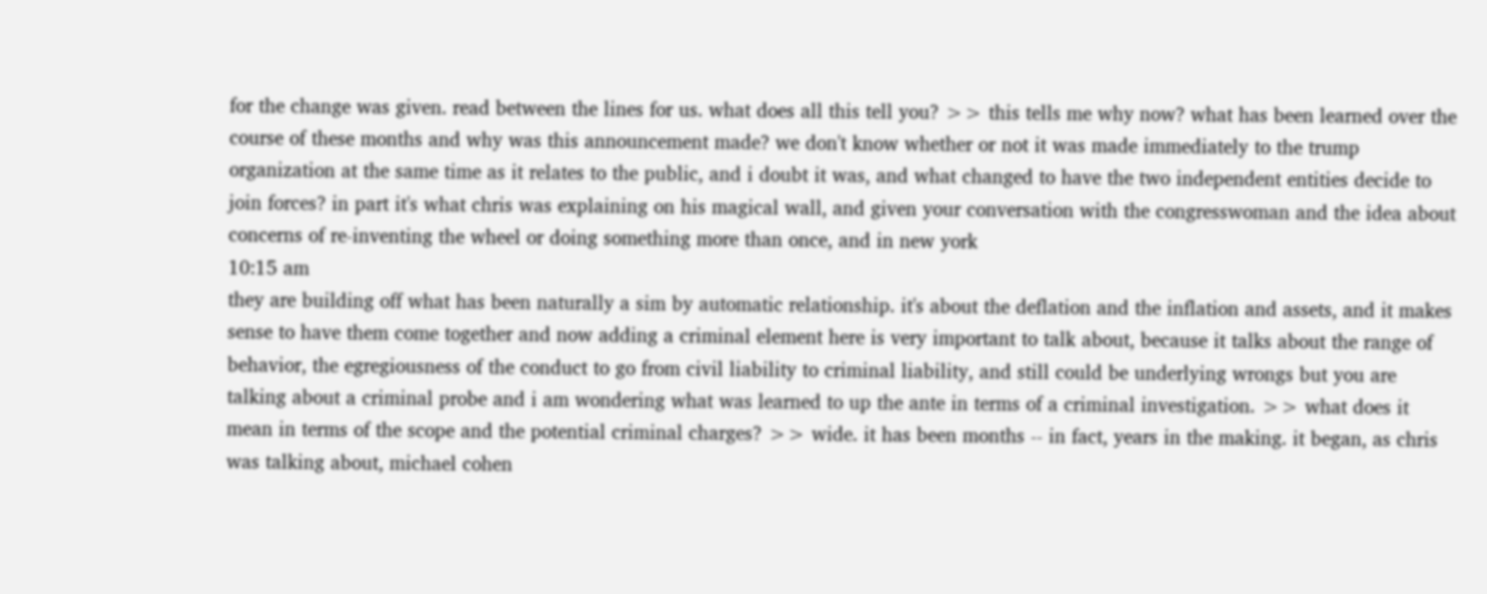for the change was given. read between the lines for us. what does all this tell you? >> this tells me why now? what has been learned over the course of these months and why was this announcement made? we don't know whether or not it was made immediately to the trump organization at the same time as it relates to the public, and i doubt it was, and what changed to have the two independent entities decide to join forces? in part it's what chris was explaining on his magical wall, and given your conversation with the congresswoman and the idea about concerns of re-inventing the wheel or doing something more than once, and in new york
10:15 am
they are building off what has been naturally a sim by automatic relationship. it's about the deflation and the inflation and assets, and it makes sense to have them come together and now adding a criminal element here is very important to talk about, because it talks about the range of behavior, the egregiousness of the conduct to go from civil liability to criminal liability, and still could be underlying wrongs but you are talking about a criminal probe and i am wondering what was learned to up the ante in terms of a criminal investigation. >> what does it mean in terms of the scope and the potential criminal charges? >> wide. it has been months -- in fact, years in the making. it began, as chris was talking about, michael cohen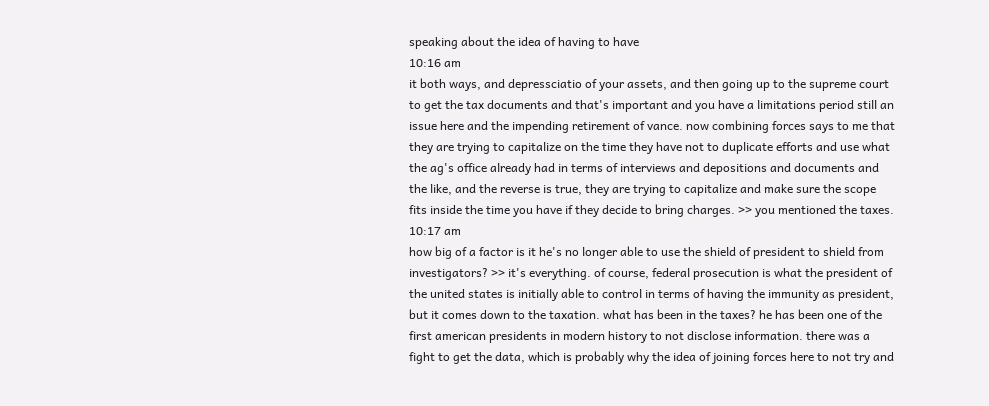speaking about the idea of having to have
10:16 am
it both ways, and depressciatio of your assets, and then going up to the supreme court to get the tax documents and that's important and you have a limitations period still an issue here and the impending retirement of vance. now combining forces says to me that they are trying to capitalize on the time they have not to duplicate efforts and use what the ag's office already had in terms of interviews and depositions and documents and the like, and the reverse is true, they are trying to capitalize and make sure the scope fits inside the time you have if they decide to bring charges. >> you mentioned the taxes.
10:17 am
how big of a factor is it he's no longer able to use the shield of president to shield from investigators? >> it's everything. of course, federal prosecution is what the president of the united states is initially able to control in terms of having the immunity as president, but it comes down to the taxation. what has been in the taxes? he has been one of the first american presidents in modern history to not disclose information. there was a fight to get the data, which is probably why the idea of joining forces here to not try and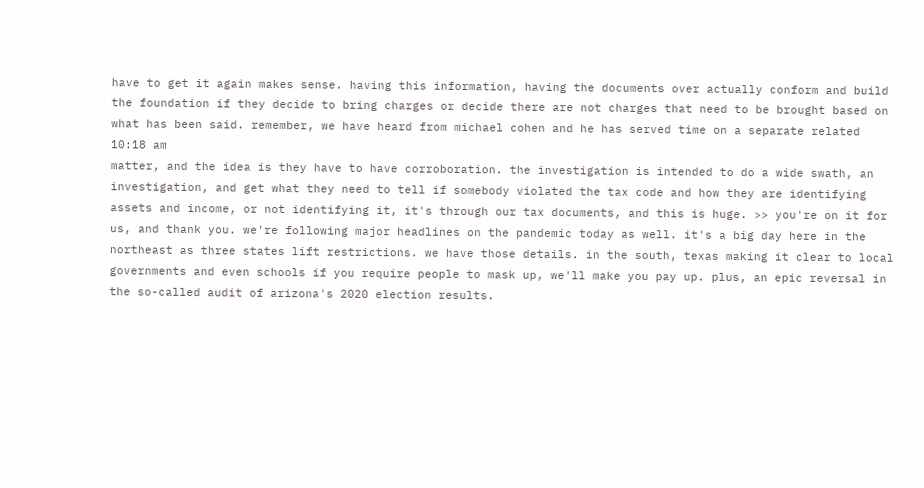have to get it again makes sense. having this information, having the documents over actually conform and build the foundation if they decide to bring charges or decide there are not charges that need to be brought based on what has been said. remember, we have heard from michael cohen and he has served time on a separate related
10:18 am
matter, and the idea is they have to have corroboration. the investigation is intended to do a wide swath, an investigation, and get what they need to tell if somebody violated the tax code and how they are identifying assets and income, or not identifying it, it's through our tax documents, and this is huge. >> you're on it for us, and thank you. we're following major headlines on the pandemic today as well. it's a big day here in the northeast as three states lift restrictions. we have those details. in the south, texas making it clear to local governments and even schools if you require people to mask up, we'll make you pay up. plus, an epic reversal in the so-called audit of arizona's 2020 election results.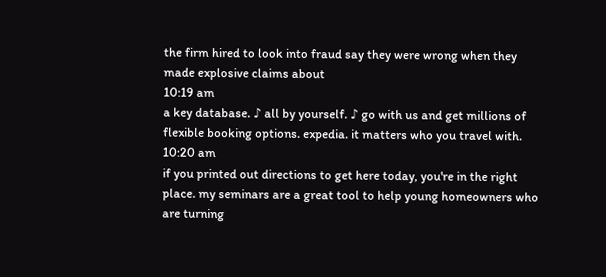the firm hired to look into fraud say they were wrong when they made explosive claims about
10:19 am
a key database. ♪ all by yourself. ♪ go with us and get millions of flexible booking options. expedia. it matters who you travel with.
10:20 am
if you printed out directions to get here today, you're in the right place. my seminars are a great tool to help young homeowners who are turning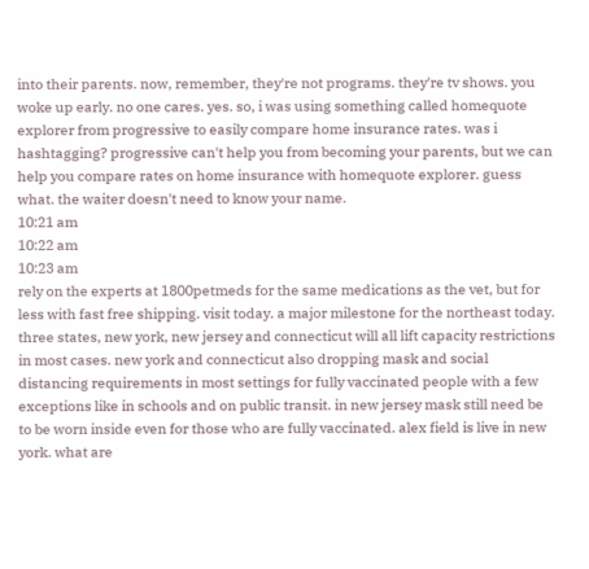into their parents. now, remember, they're not programs. they're tv shows. you woke up early. no one cares. yes. so, i was using something called homequote explorer from progressive to easily compare home insurance rates. was i hashtagging? progressive can't help you from becoming your parents, but we can help you compare rates on home insurance with homequote explorer. guess what. the waiter doesn't need to know your name.
10:21 am
10:22 am
10:23 am
rely on the experts at 1800petmeds for the same medications as the vet, but for less with fast free shipping. visit today. a major milestone for the northeast today. three states, new york, new jersey and connecticut will all lift capacity restrictions in most cases. new york and connecticut also dropping mask and social distancing requirements in most settings for fully vaccinated people with a few exceptions like in schools and on public transit. in new jersey mask still need be to be worn inside even for those who are fully vaccinated. alex field is live in new york. what are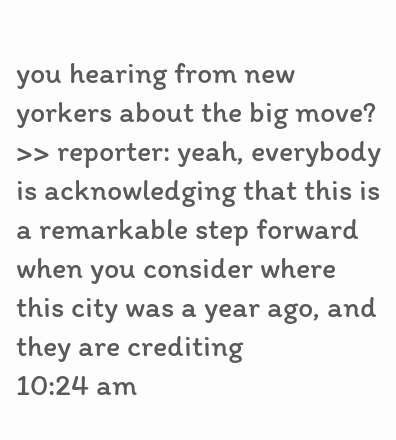you hearing from new yorkers about the big move? >> reporter: yeah, everybody is acknowledging that this is a remarkable step forward when you consider where this city was a year ago, and they are crediting
10:24 am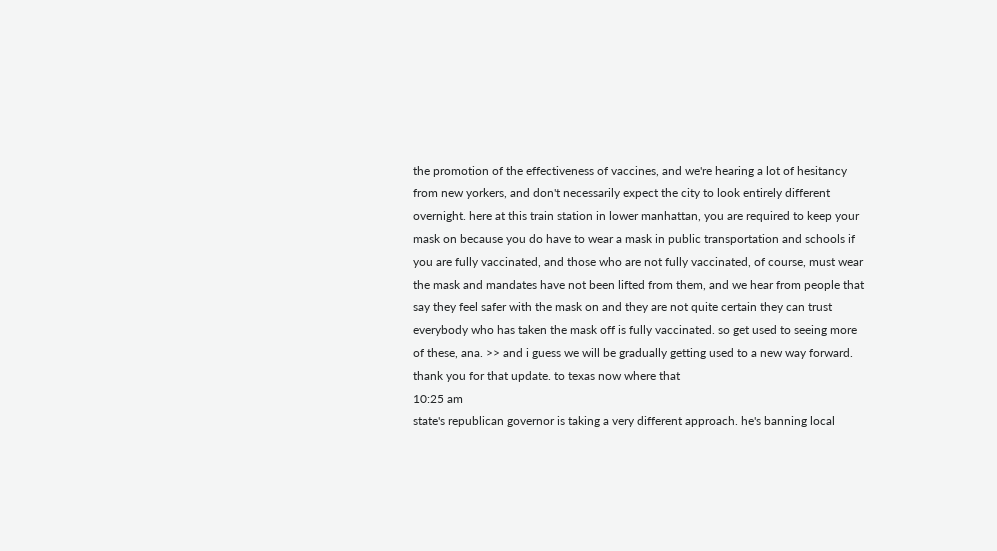the promotion of the effectiveness of vaccines, and we're hearing a lot of hesitancy from new yorkers, and don't necessarily expect the city to look entirely different overnight. here at this train station in lower manhattan, you are required to keep your mask on because you do have to wear a mask in public transportation and schools if you are fully vaccinated, and those who are not fully vaccinated, of course, must wear the mask and mandates have not been lifted from them, and we hear from people that say they feel safer with the mask on and they are not quite certain they can trust everybody who has taken the mask off is fully vaccinated. so get used to seeing more of these, ana. >> and i guess we will be gradually getting used to a new way forward. thank you for that update. to texas now where that
10:25 am
state's republican governor is taking a very different approach. he's banning local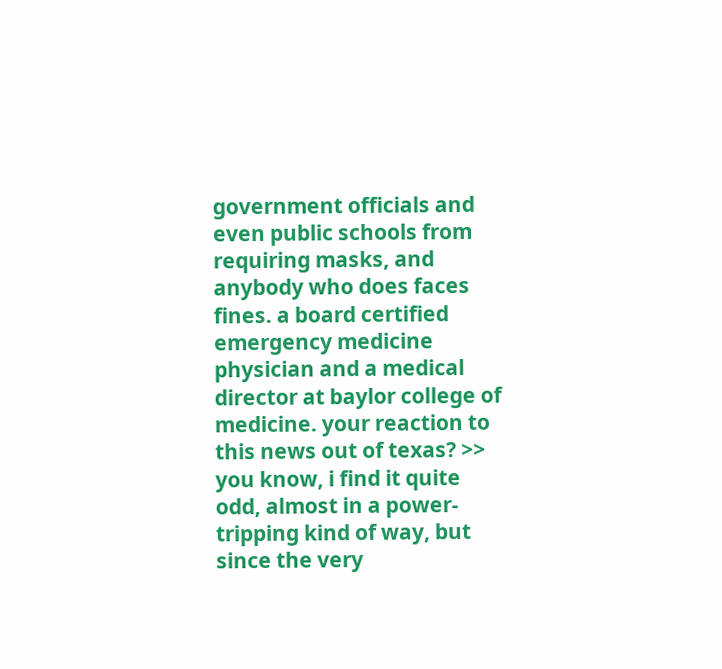government officials and even public schools from requiring masks, and anybody who does faces fines. a board certified emergency medicine physician and a medical director at baylor college of medicine. your reaction to this news out of texas? >> you know, i find it quite odd, almost in a power-tripping kind of way, but since the very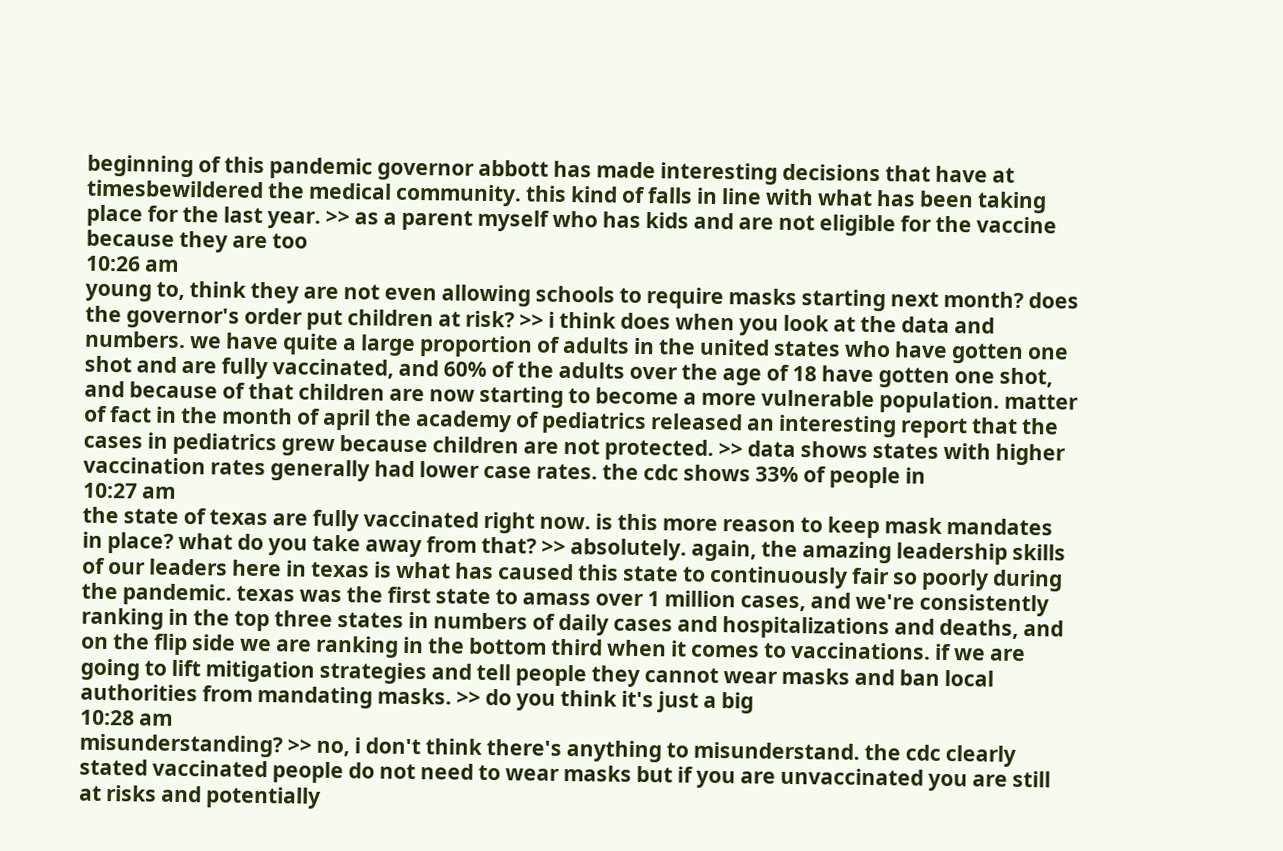beginning of this pandemic governor abbott has made interesting decisions that have at timesbewildered the medical community. this kind of falls in line with what has been taking place for the last year. >> as a parent myself who has kids and are not eligible for the vaccine because they are too
10:26 am
young to, think they are not even allowing schools to require masks starting next month? does the governor's order put children at risk? >> i think does when you look at the data and numbers. we have quite a large proportion of adults in the united states who have gotten one shot and are fully vaccinated, and 60% of the adults over the age of 18 have gotten one shot, and because of that children are now starting to become a more vulnerable population. matter of fact in the month of april the academy of pediatrics released an interesting report that the cases in pediatrics grew because children are not protected. >> data shows states with higher vaccination rates generally had lower case rates. the cdc shows 33% of people in
10:27 am
the state of texas are fully vaccinated right now. is this more reason to keep mask mandates in place? what do you take away from that? >> absolutely. again, the amazing leadership skills of our leaders here in texas is what has caused this state to continuously fair so poorly during the pandemic. texas was the first state to amass over 1 million cases, and we're consistently ranking in the top three states in numbers of daily cases and hospitalizations and deaths, and on the flip side we are ranking in the bottom third when it comes to vaccinations. if we are going to lift mitigation strategies and tell people they cannot wear masks and ban local authorities from mandating masks. >> do you think it's just a big
10:28 am
misunderstanding? >> no, i don't think there's anything to misunderstand. the cdc clearly stated vaccinated people do not need to wear masks but if you are unvaccinated you are still at risks and potentially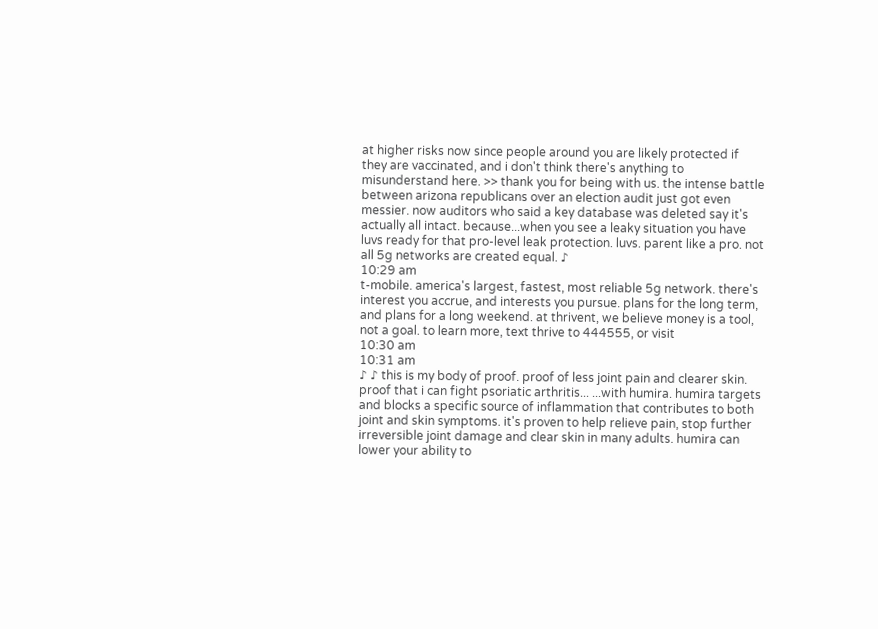at higher risks now since people around you are likely protected if they are vaccinated, and i don't think there's anything to misunderstand here. >> thank you for being with us. the intense battle between arizona republicans over an election audit just got even messier. now auditors who said a key database was deleted say it's actually all intact. because...when you see a leaky situation you have luvs ready for that pro-level leak protection. luvs. parent like a pro. not all 5g networks are created equal. ♪
10:29 am
t-mobile. america's largest, fastest, most reliable 5g network. there's interest you accrue, and interests you pursue. plans for the long term, and plans for a long weekend. at thrivent, we believe money is a tool, not a goal. to learn more, text thrive to 444555, or visit
10:30 am
10:31 am
♪ ♪ this is my body of proof. proof of less joint pain and clearer skin. proof that i can fight psoriatic arthritis... ...with humira. humira targets and blocks a specific source of inflammation that contributes to both joint and skin symptoms. it's proven to help relieve pain, stop further irreversible joint damage and clear skin in many adults. humira can lower your ability to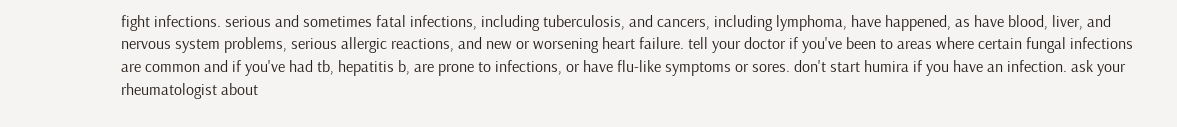fight infections. serious and sometimes fatal infections, including tuberculosis, and cancers, including lymphoma, have happened, as have blood, liver, and nervous system problems, serious allergic reactions, and new or worsening heart failure. tell your doctor if you've been to areas where certain fungal infections are common and if you've had tb, hepatitis b, are prone to infections, or have flu-like symptoms or sores. don't start humira if you have an infection. ask your rheumatologist about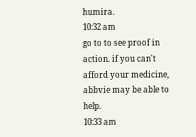humira.
10:32 am
go to to see proof in action. if you can't afford your medicine, abbvie may be able to help.
10:33 am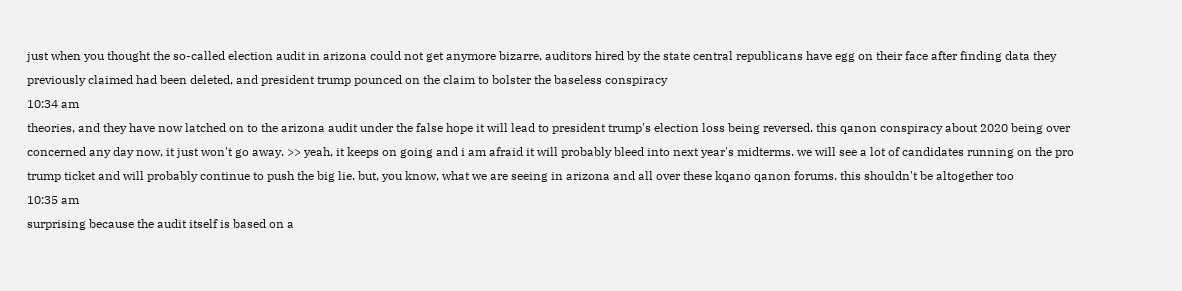just when you thought the so-called election audit in arizona could not get anymore bizarre, auditors hired by the state central republicans have egg on their face after finding data they previously claimed had been deleted, and president trump pounced on the claim to bolster the baseless conspiracy
10:34 am
theories, and they have now latched on to the arizona audit under the false hope it will lead to president trump's election loss being reversed. this qanon conspiracy about 2020 being over concerned any day now, it just won't go away. >> yeah, it keeps on going and i am afraid it will probably bleed into next year's midterms. we will see a lot of candidates running on the pro trump ticket and will probably continue to push the big lie. but, you know, what we are seeing in arizona and all over these kqano qanon forums. this shouldn't be altogether too
10:35 am
surprising because the audit itself is based on a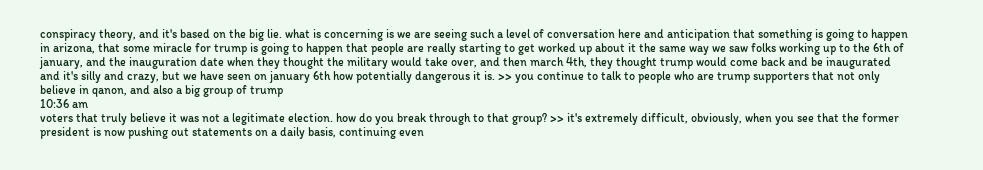conspiracy theory, and it's based on the big lie. what is concerning is we are seeing such a level of conversation here and anticipation that something is going to happen in arizona, that some miracle for trump is going to happen that people are really starting to get worked up about it the same way we saw folks working up to the 6th of january, and the inauguration date when they thought the military would take over, and then march 4th, they thought trump would come back and be inaugurated and it's silly and crazy, but we have seen on january 6th how potentially dangerous it is. >> you continue to talk to people who are trump supporters that not only believe in qanon, and also a big group of trump
10:36 am
voters that truly believe it was not a legitimate election. how do you break through to that group? >> it's extremely difficult, obviously, when you see that the former president is now pushing out statements on a daily basis, continuing even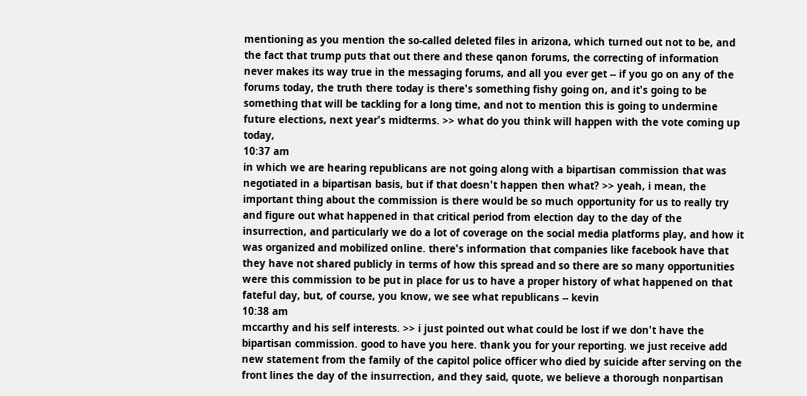mentioning as you mention the so-called deleted files in arizona, which turned out not to be, and the fact that trump puts that out there and these qanon forums, the correcting of information never makes its way true in the messaging forums, and all you ever get -- if you go on any of the forums today, the truth there today is there's something fishy going on, and it's going to be something that will be tackling for a long time, and not to mention this is going to undermine future elections, next year's midterms. >> what do you think will happen with the vote coming up today,
10:37 am
in which we are hearing republicans are not going along with a bipartisan commission that was negotiated in a bipartisan basis, but if that doesn't happen then what? >> yeah, i mean, the important thing about the commission is there would be so much opportunity for us to really try and figure out what happened in that critical period from election day to the day of the insurrection, and particularly we do a lot of coverage on the social media platforms play, and how it was organized and mobilized online. there's information that companies like facebook have that they have not shared publicly in terms of how this spread and so there are so many opportunities were this commission to be put in place for us to have a proper history of what happened on that fateful day, but, of course, you know, we see what republicans -- kevin
10:38 am
mccarthy and his self interests. >> i just pointed out what could be lost if we don't have the bipartisan commission. good to have you here. thank you for your reporting. we just receive add new statement from the family of the capitol police officer who died by suicide after serving on the front lines the day of the insurrection, and they said, quote, we believe a thorough nonpartisan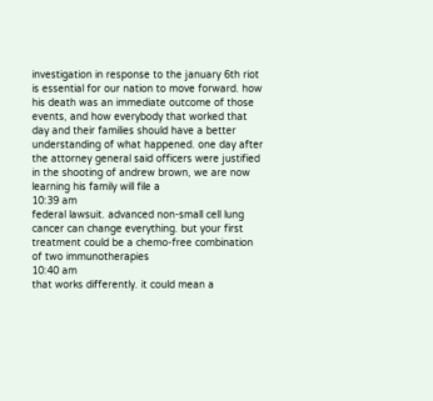investigation in response to the january 6th riot is essential for our nation to move forward. how his death was an immediate outcome of those events, and how everybody that worked that day and their families should have a better understanding of what happened. one day after the attorney general said officers were justified in the shooting of andrew brown, we are now learning his family will file a
10:39 am
federal lawsuit. advanced non-small cell lung cancer can change everything. but your first treatment could be a chemo-free combination of two immunotherapies
10:40 am
that works differently. it could mean a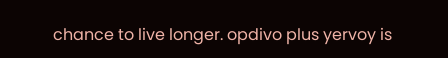chance to live longer. opdivo plus yervoy is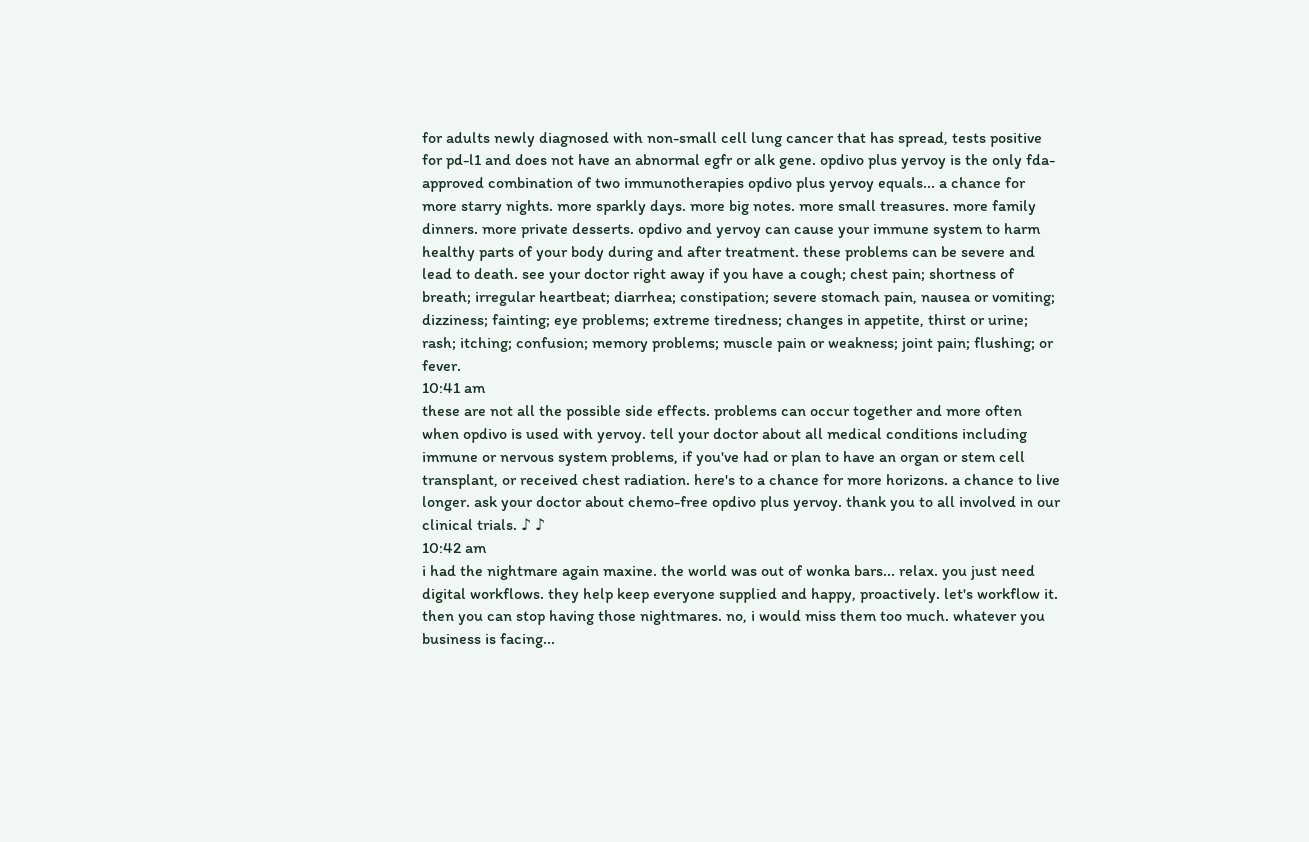for adults newly diagnosed with non-small cell lung cancer that has spread, tests positive for pd-l1 and does not have an abnormal egfr or alk gene. opdivo plus yervoy is the only fda-approved combination of two immunotherapies opdivo plus yervoy equals... a chance for more starry nights. more sparkly days. more big notes. more small treasures. more family dinners. more private desserts. opdivo and yervoy can cause your immune system to harm healthy parts of your body during and after treatment. these problems can be severe and lead to death. see your doctor right away if you have a cough; chest pain; shortness of breath; irregular heartbeat; diarrhea; constipation; severe stomach pain, nausea or vomiting; dizziness; fainting; eye problems; extreme tiredness; changes in appetite, thirst or urine; rash; itching; confusion; memory problems; muscle pain or weakness; joint pain; flushing; or fever.
10:41 am
these are not all the possible side effects. problems can occur together and more often when opdivo is used with yervoy. tell your doctor about all medical conditions including immune or nervous system problems, if you've had or plan to have an organ or stem cell transplant, or received chest radiation. here's to a chance for more horizons. a chance to live longer. ask your doctor about chemo-free opdivo plus yervoy. thank you to all involved in our clinical trials. ♪ ♪
10:42 am
i had the nightmare again maxine. the world was out of wonka bars... relax. you just need digital workflows. they help keep everyone supplied and happy, proactively. let's workflow it. then you can stop having those nightmares. no, i would miss them too much. whatever you business is facing...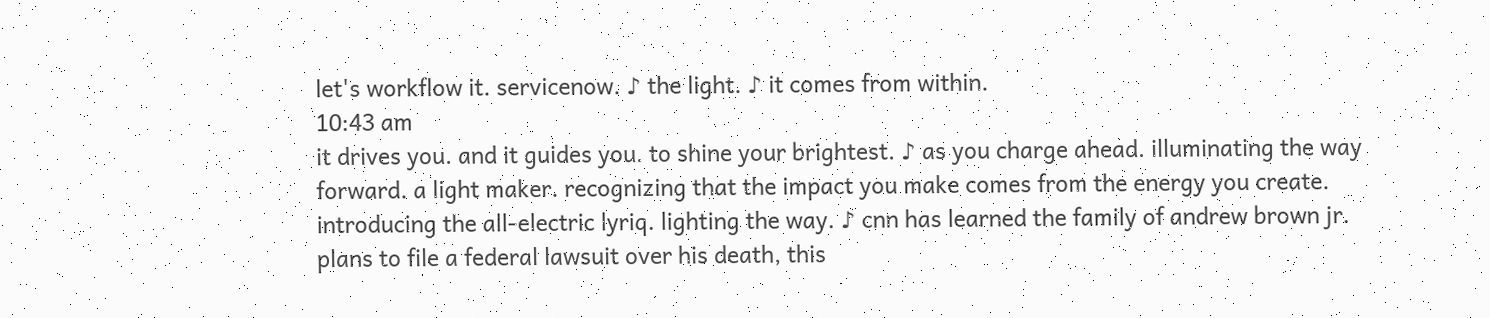let's workflow it. servicenow. ♪ the light. ♪ it comes from within.
10:43 am
it drives you. and it guides you. to shine your brightest. ♪ as you charge ahead. illuminating the way forward. a light maker. recognizing that the impact you make comes from the energy you create. introducing the all-electric lyriq. lighting the way. ♪ cnn has learned the family of andrew brown jr. plans to file a federal lawsuit over his death, this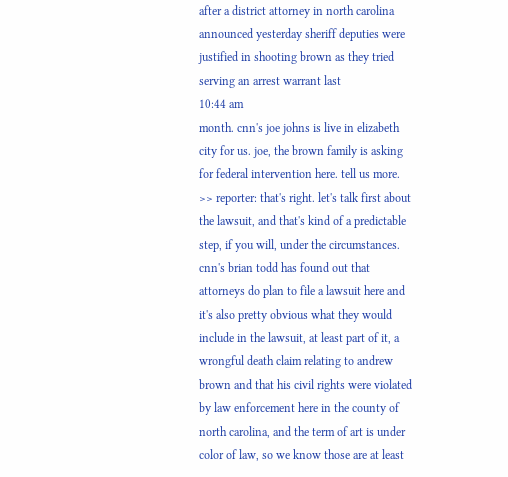after a district attorney in north carolina announced yesterday sheriff deputies were justified in shooting brown as they tried serving an arrest warrant last
10:44 am
month. cnn's joe johns is live in elizabeth city for us. joe, the brown family is asking for federal intervention here. tell us more. >> reporter: that's right. let's talk first about the lawsuit, and that's kind of a predictable step, if you will, under the circumstances. cnn's brian todd has found out that attorneys do plan to file a lawsuit here and it's also pretty obvious what they would include in the lawsuit, at least part of it, a wrongful death claim relating to andrew brown and that his civil rights were violated by law enforcement here in the county of north carolina, and the term of art is under color of law, so we know those are at least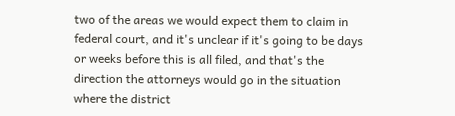two of the areas we would expect them to claim in federal court, and it's unclear if it's going to be days or weeks before this is all filed, and that's the direction the attorneys would go in the situation where the district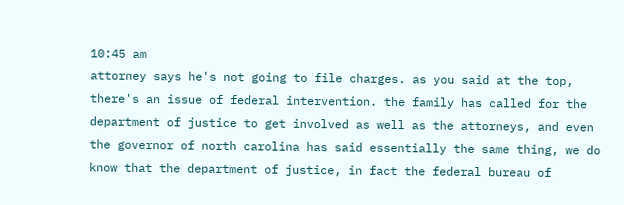10:45 am
attorney says he's not going to file charges. as you said at the top, there's an issue of federal intervention. the family has called for the department of justice to get involved as well as the attorneys, and even the governor of north carolina has said essentially the same thing, we do know that the department of justice, in fact the federal bureau of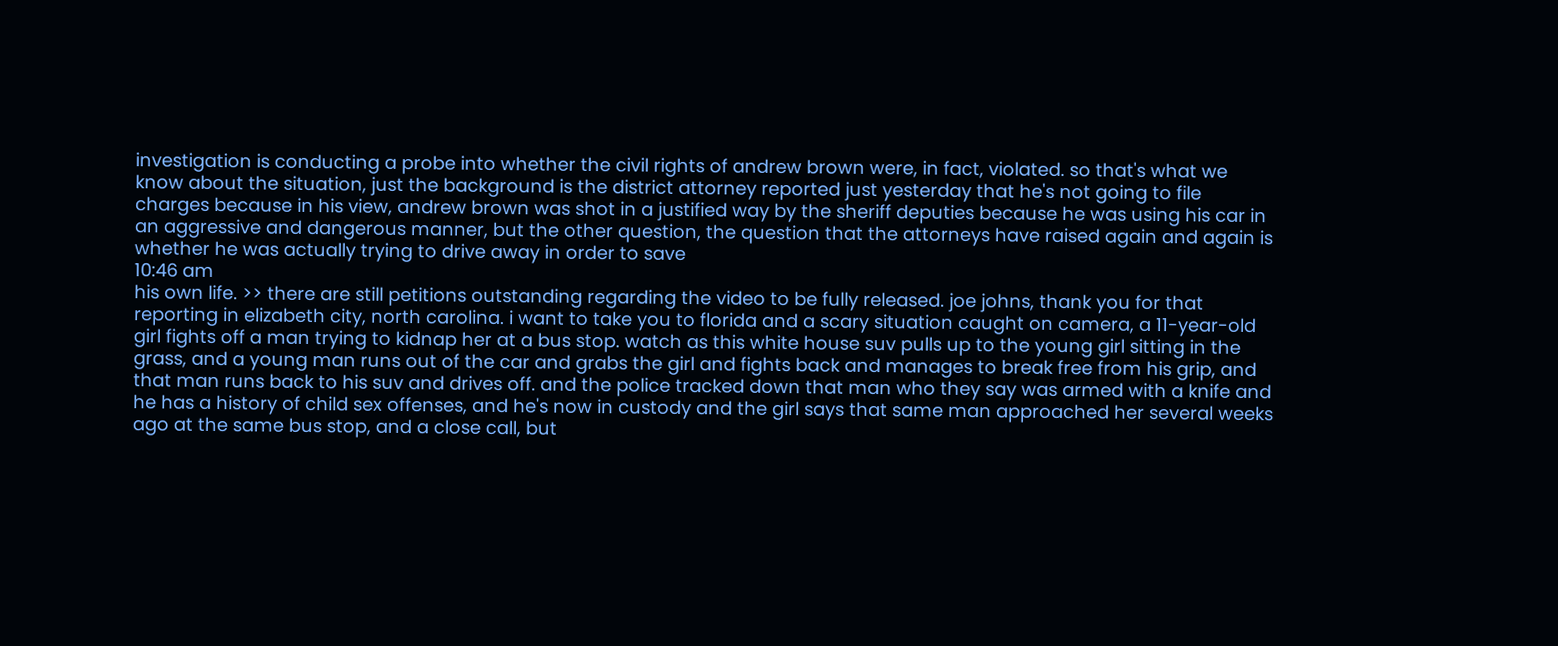investigation is conducting a probe into whether the civil rights of andrew brown were, in fact, violated. so that's what we know about the situation, just the background is the district attorney reported just yesterday that he's not going to file charges because in his view, andrew brown was shot in a justified way by the sheriff deputies because he was using his car in an aggressive and dangerous manner, but the other question, the question that the attorneys have raised again and again is whether he was actually trying to drive away in order to save
10:46 am
his own life. >> there are still petitions outstanding regarding the video to be fully released. joe johns, thank you for that reporting in elizabeth city, north carolina. i want to take you to florida and a scary situation caught on camera, a 11-year-old girl fights off a man trying to kidnap her at a bus stop. watch as this white house suv pulls up to the young girl sitting in the grass, and a young man runs out of the car and grabs the girl and fights back and manages to break free from his grip, and that man runs back to his suv and drives off. and the police tracked down that man who they say was armed with a knife and he has a history of child sex offenses, and he's now in custody and the girl says that same man approached her several weeks ago at the same bus stop, and a close call, but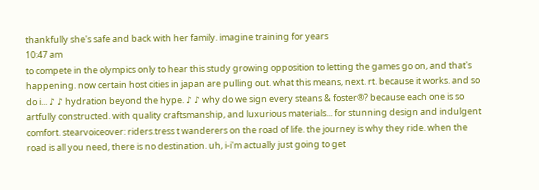thankfully she's safe and back with her family. imagine training for years
10:47 am
to compete in the olympics only to hear this study growing opposition to letting the games go on, and that's happening. now certain host cities in japan are pulling out. what this means, next. rt. because it works. and so do i... ♪ ♪ hydration beyond the hype. ♪ ♪ why do we sign every steans & foster®? because each one is so artfully constructed. with quality craftsmanship, and luxurious materials... for stunning design and indulgent comfort. stearvoiceover: riders.tress t wanderers on the road of life. the journey is why they ride. when the road is all you need, there is no destination. uh, i-i'm actually just going to get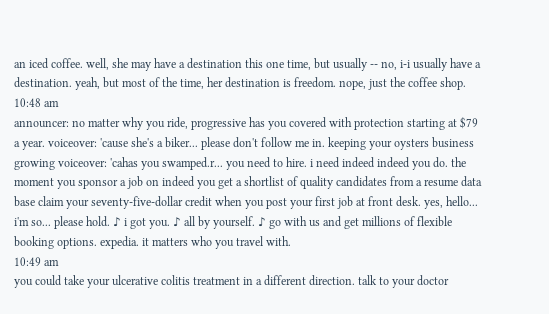an iced coffee. well, she may have a destination this one time, but usually -- no, i-i usually have a destination. yeah, but most of the time, her destination is freedom. nope, just the coffee shop.
10:48 am
announcer: no matter why you ride, progressive has you covered with protection starting at $79 a year. voiceover: 'cause she's a biker... please don't follow me in. keeping your oysters business growing voiceover: 'cahas you swamped.r... you need to hire. i need indeed indeed you do. the moment you sponsor a job on indeed you get a shortlist of quality candidates from a resume data base claim your seventy-five-dollar credit when you post your first job at front desk. yes, hello... i'm so... please hold. ♪ i got you. ♪ all by yourself. ♪ go with us and get millions of flexible booking options. expedia. it matters who you travel with.
10:49 am
you could take your ulcerative colitis treatment in a different direction. talk to your doctor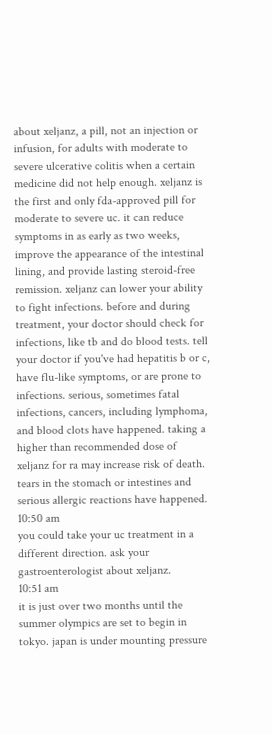about xeljanz, a pill, not an injection or infusion, for adults with moderate to severe ulcerative colitis when a certain medicine did not help enough. xeljanz is the first and only fda-approved pill for moderate to severe uc. it can reduce symptoms in as early as two weeks, improve the appearance of the intestinal lining, and provide lasting steroid-free remission. xeljanz can lower your ability to fight infections. before and during treatment, your doctor should check for infections, like tb and do blood tests. tell your doctor if you've had hepatitis b or c, have flu-like symptoms, or are prone to infections. serious, sometimes fatal infections, cancers, including lymphoma, and blood clots have happened. taking a higher than recommended dose of xeljanz for ra may increase risk of death. tears in the stomach or intestines and serious allergic reactions have happened.
10:50 am
you could take your uc treatment in a different direction. ask your gastroenterologist about xeljanz.
10:51 am
it is just over two months until the summer olympics are set to begin in tokyo. japan is under mounting pressure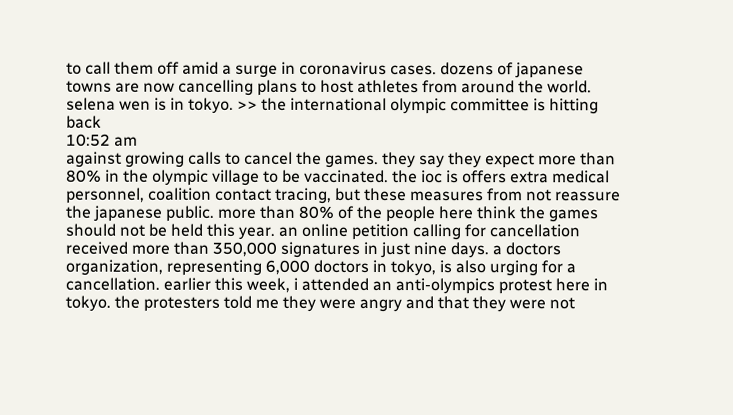to call them off amid a surge in coronavirus cases. dozens of japanese towns are now cancelling plans to host athletes from around the world. selena wen is in tokyo. >> the international olympic committee is hitting back
10:52 am
against growing calls to cancel the games. they say they expect more than 80% in the olympic village to be vaccinated. the ioc is offers extra medical personnel, coalition contact tracing, but these measures from not reassure the japanese public. more than 80% of the people here think the games should not be held this year. an online petition calling for cancellation received more than 350,000 signatures in just nine days. a doctors organization, representing 6,000 doctors in tokyo, is also urging for a cancellation. earlier this week, i attended an anti-olympics protest here in tokyo. the protesters told me they were angry and that they were not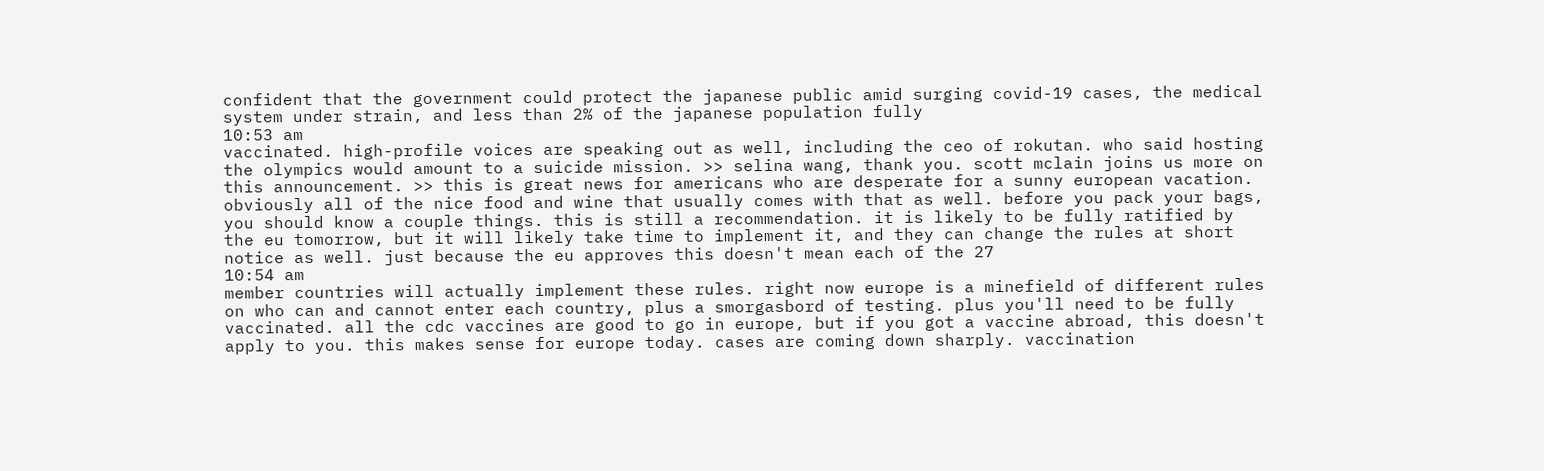confident that the government could protect the japanese public amid surging covid-19 cases, the medical system under strain, and less than 2% of the japanese population fully
10:53 am
vaccinated. high-profile voices are speaking out as well, including the ceo of rokutan. who said hosting the olympics would amount to a suicide mission. >> selina wang, thank you. scott mclain joins us more on this announcement. >> this is great news for americans who are desperate for a sunny european vacation. obviously all of the nice food and wine that usually comes with that as well. before you pack your bags, you should know a couple things. this is still a recommendation. it is likely to be fully ratified by the eu tomorrow, but it will likely take time to implement it, and they can change the rules at short notice as well. just because the eu approves this doesn't mean each of the 27
10:54 am
member countries will actually implement these rules. right now europe is a minefield of different rules on who can and cannot enter each country, plus a smorgasbord of testing. plus you'll need to be fully vaccinated. all the cdc vaccines are good to go in europe, but if you got a vaccine abroad, this doesn't apply to you. this makes sense for europe today. cases are coming down sharply. vaccination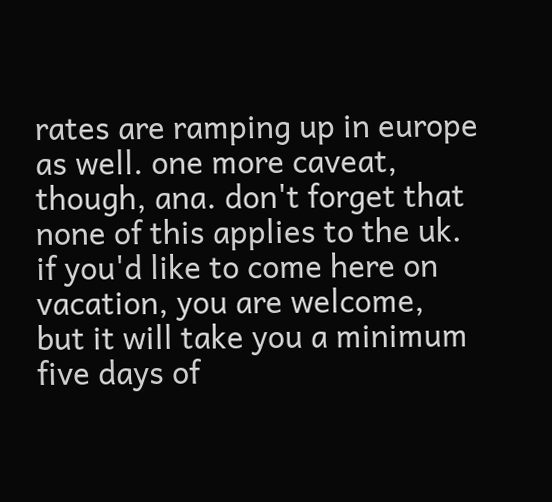rates are ramping up in europe as well. one more caveat, though, ana. don't forget that none of this applies to the uk. if you'd like to come here on vacation, you are welcome, but it will take you a minimum five days of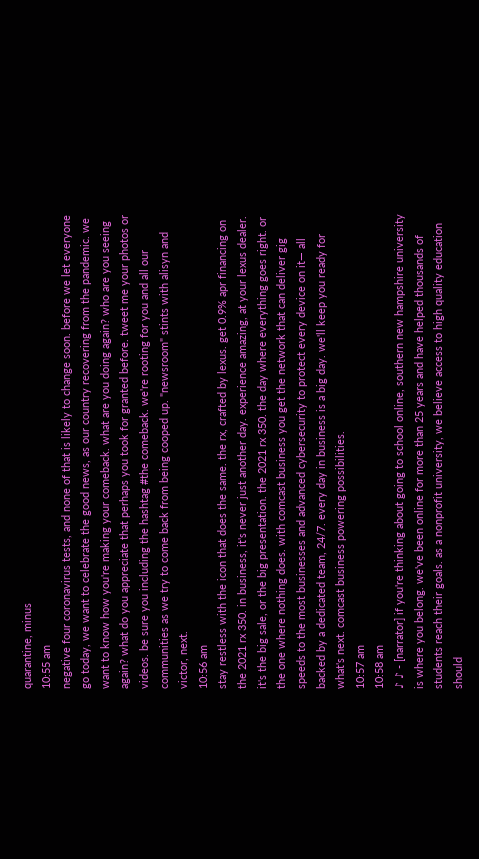quarantine, minus
10:55 am
negative four coronavirus tests, and none of that is likely to change soon. before we let everyone go today, we want to celebrate the good news, as our country recovering from the pandemic. we want to know how you're making your comeback. what are you doing again? who are you seeing again? what do you appreciate that perhaps you took for granted before. tweet me your photos or videos. be sure you including the hashtag #the comeback. we're rooting for you and all our communities as we try to come back from being cooped up. "newsroom" stints with alisyn and victor, next.
10:56 am
stay restless with the icon that does the same. the rx, crafted by lexus. get 0.9% apr financing on the 2021 rx 350. in business, it's never just another day. experience amazing, at your lexus dealer. it's the big sale, or the big presentation. the 2021 rx 350. the day where everything goes right. or the one where nothing does. with comcast business you get the network that can deliver gig speeds to the most businesses and advanced cybersecurity to protect every device on it— all backed by a dedicated team, 24/7. every day in business is a big day. we'll keep you ready for what's next. comcast business powering possibilities.
10:57 am
10:58 am
♪ ♪ - [narrator] if you're thinking about going to school online, southern new hampshire university is where you belong. we've been online for more than 25 years and have helped thousands of students reach their goals. as a nonprofit university, we believe access to high quality education should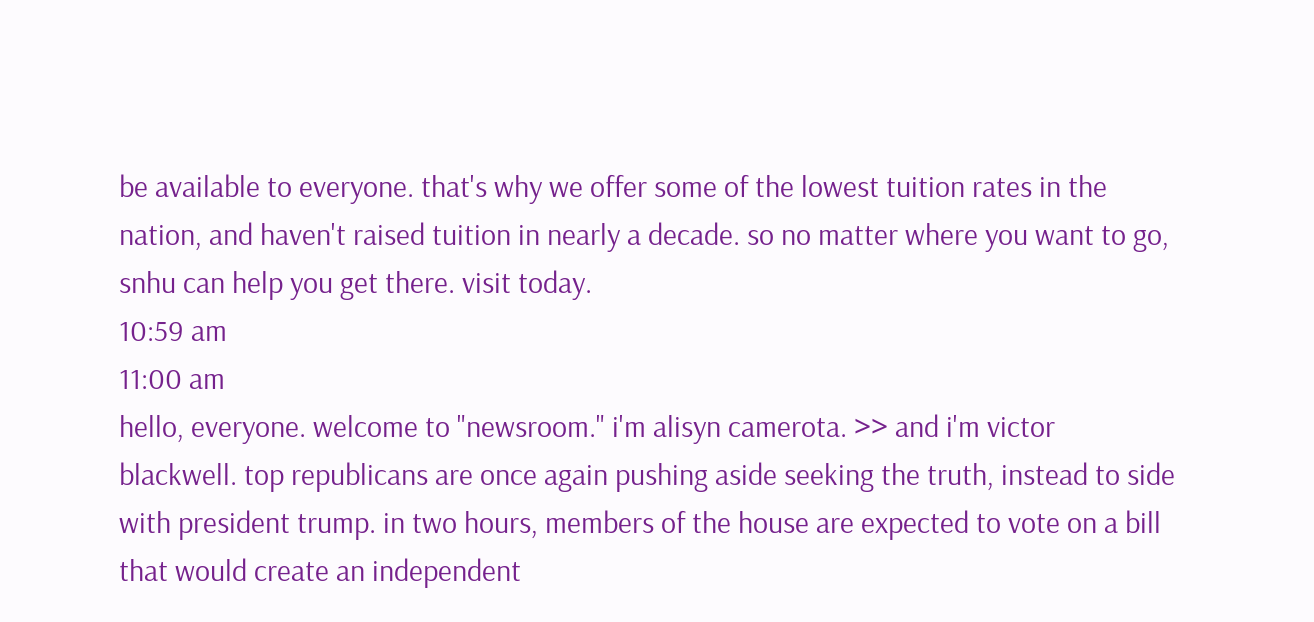be available to everyone. that's why we offer some of the lowest tuition rates in the nation, and haven't raised tuition in nearly a decade. so no matter where you want to go, snhu can help you get there. visit today.
10:59 am
11:00 am
hello, everyone. welcome to "newsroom." i'm alisyn camerota. >> and i'm victor blackwell. top republicans are once again pushing aside seeking the truth, instead to side with president trump. in two hours, members of the house are expected to vote on a bill that would create an independent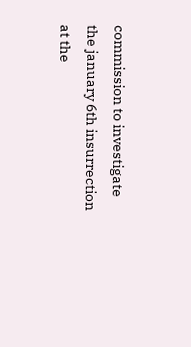commission to investigate the january 6th insurrection at the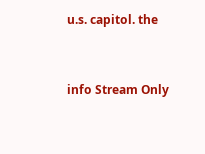u.s. capitol. the


info Stream Only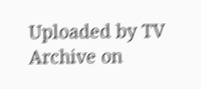Uploaded by TV Archive on